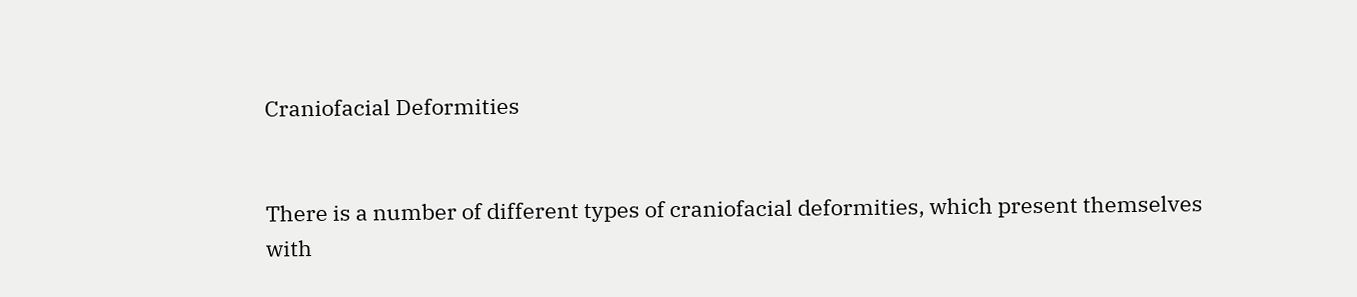Craniofacial Deformities


There is a number of different types of craniofacial deformities, which present themselves with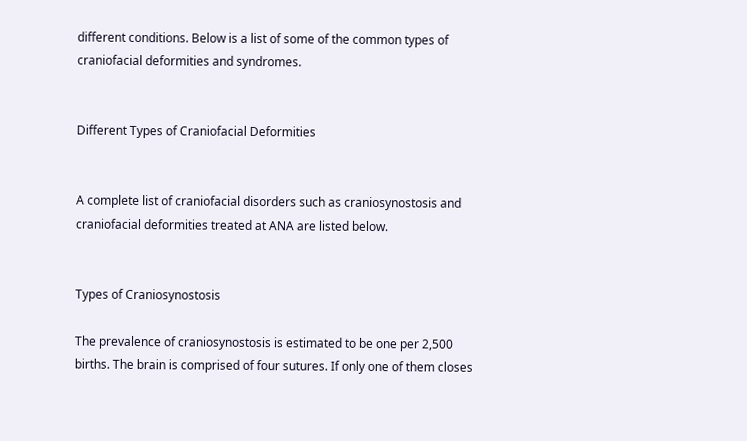different conditions. Below is a list of some of the common types of craniofacial deformities and syndromes.


Different Types of Craniofacial Deformities


A complete list of craniofacial disorders such as craniosynostosis and craniofacial deformities treated at ANA are listed below.


Types of Craniosynostosis

The prevalence of craniosynostosis is estimated to be one per 2,500 births. The brain is comprised of four sutures. If only one of them closes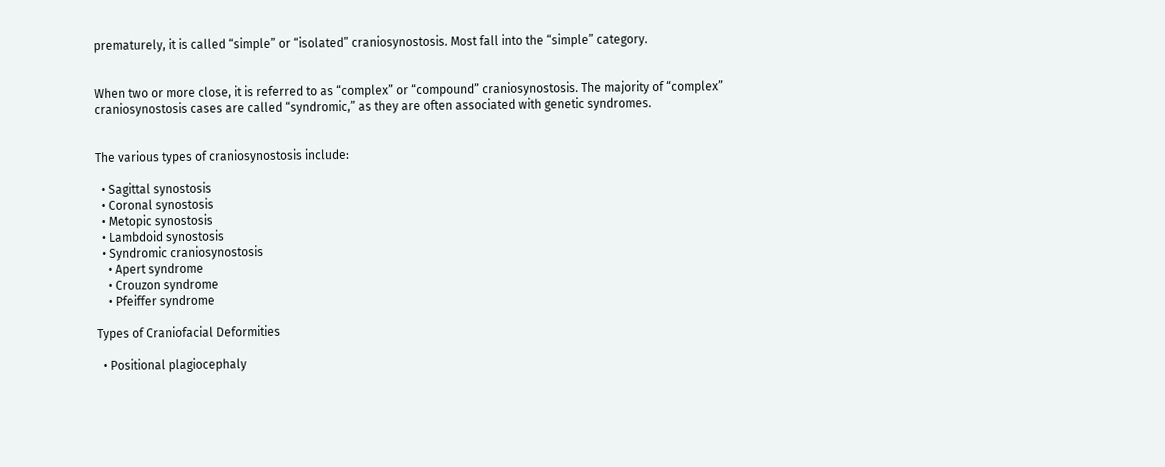prematurely, it is called “simple” or “isolated” craniosynostosis. Most fall into the “simple” category.


When two or more close, it is referred to as “complex” or “compound” craniosynostosis. The majority of “complex” craniosynostosis cases are called “syndromic,” as they are often associated with genetic syndromes.


The various types of craniosynostosis include:

  • Sagittal synostosis
  • Coronal synostosis
  • Metopic synostosis
  • Lambdoid synostosis
  • Syndromic craniosynostosis
    • Apert syndrome
    • Crouzon syndrome
    • Pfeiffer syndrome

Types of Craniofacial Deformities

  • Positional plagiocephaly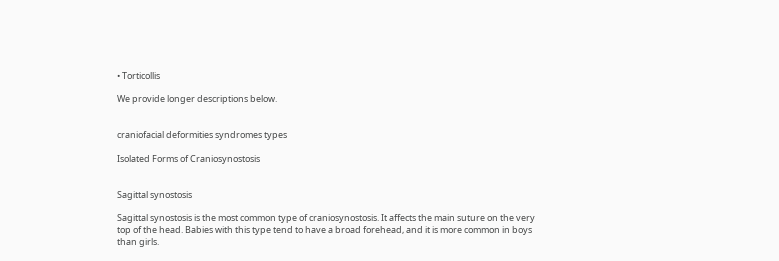• Torticollis

We provide longer descriptions below.


craniofacial deformities syndromes types

Isolated Forms of Craniosynostosis


Sagittal synostosis

Sagittal synostosis is the most common type of craniosynostosis. It affects the main suture on the very top of the head. Babies with this type tend to have a broad forehead, and it is more common in boys than girls.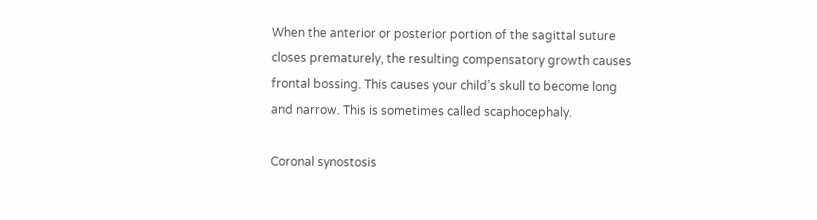When the anterior or posterior portion of the sagittal suture closes prematurely, the resulting compensatory growth causes frontal bossing. This causes your child’s skull to become long and narrow. This is sometimes called scaphocephaly.

Coronal synostosis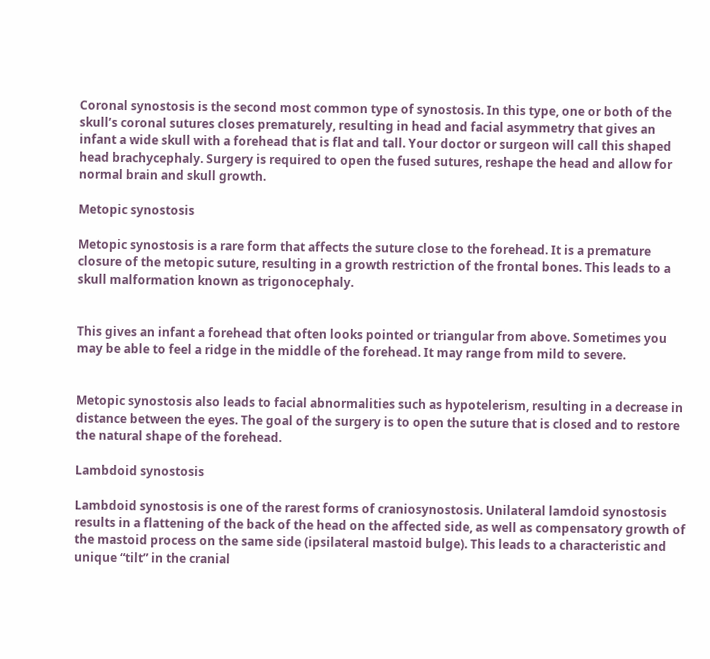Coronal synostosis is the second most common type of synostosis. In this type, one or both of the skull’s coronal sutures closes prematurely, resulting in head and facial asymmetry that gives an infant a wide skull with a forehead that is flat and tall. Your doctor or surgeon will call this shaped head brachycephaly. Surgery is required to open the fused sutures, reshape the head and allow for normal brain and skull growth.

Metopic synostosis

Metopic synostosis is a rare form that affects the suture close to the forehead. It is a premature closure of the metopic suture, resulting in a growth restriction of the frontal bones. This leads to a skull malformation known as trigonocephaly.


This gives an infant a forehead that often looks pointed or triangular from above. Sometimes you may be able to feel a ridge in the middle of the forehead. It may range from mild to severe.


Metopic synostosis also leads to facial abnormalities such as hypotelerism, resulting in a decrease in distance between the eyes. The goal of the surgery is to open the suture that is closed and to restore the natural shape of the forehead.

Lambdoid synostosis

Lambdoid synostosis is one of the rarest forms of craniosynostosis. Unilateral lamdoid synostosis results in a flattening of the back of the head on the affected side, as well as compensatory growth of the mastoid process on the same side (ipsilateral mastoid bulge). This leads to a characteristic and unique “tilt” in the cranial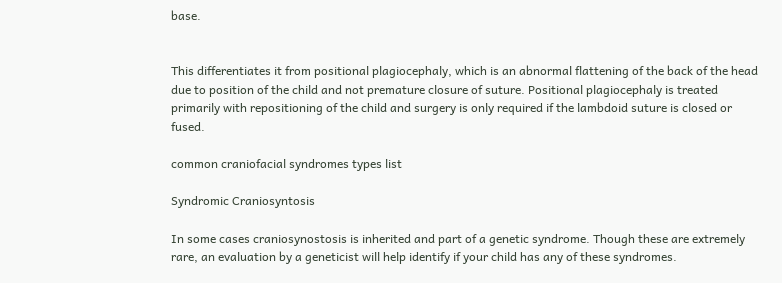base.


This differentiates it from positional plagiocephaly, which is an abnormal flattening of the back of the head due to position of the child and not premature closure of suture. Positional plagiocephaly is treated primarily with repositioning of the child and surgery is only required if the lambdoid suture is closed or fused.

common craniofacial syndromes types list

Syndromic Craniosyntosis

In some cases craniosynostosis is inherited and part of a genetic syndrome. Though these are extremely rare, an evaluation by a geneticist will help identify if your child has any of these syndromes.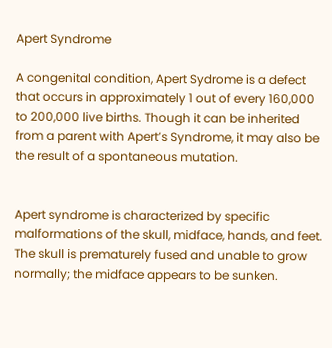Apert Syndrome

A congenital condition, Apert Sydrome is a defect that occurs in approximately 1 out of every 160,000 to 200,000 live births. Though it can be inherited from a parent with Apert’s Syndrome, it may also be the result of a spontaneous mutation.


Apert syndrome is characterized by specific malformations of the skull, midface, hands, and feet. The skull is prematurely fused and unable to grow normally; the midface appears to be sunken.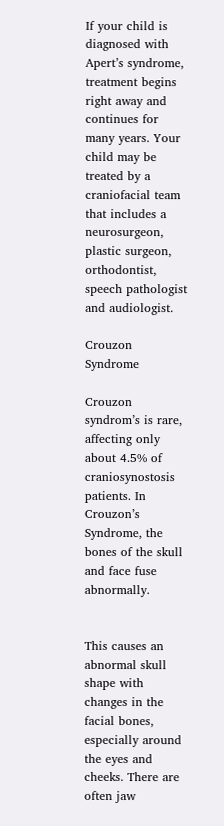If your child is diagnosed with Apert’s syndrome, treatment begins right away and continues for many years. Your child may be treated by a craniofacial team that includes a neurosurgeon, plastic surgeon, orthodontist, speech pathologist and audiologist.

Crouzon Syndrome

Crouzon syndrom’s is rare, affecting only about 4.5% of craniosynostosis patients. In Crouzon’s Syndrome, the bones of the skull and face fuse abnormally.


This causes an abnormal skull shape with changes in the facial bones, especially around the eyes and cheeks. There are often jaw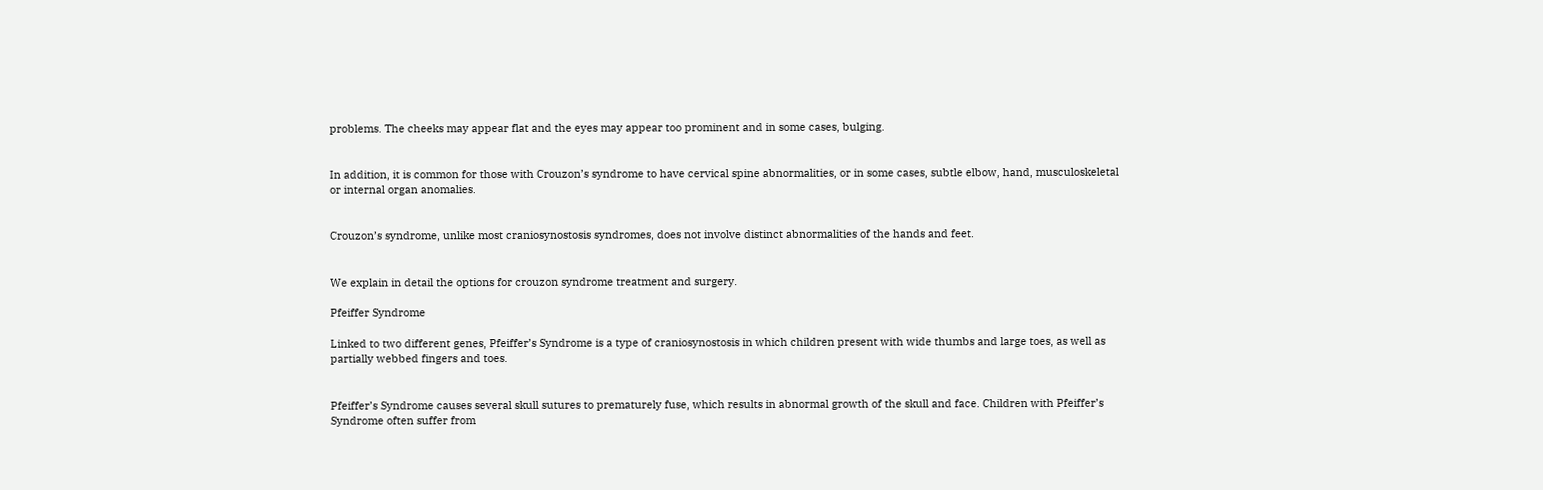problems. The cheeks may appear flat and the eyes may appear too prominent and in some cases, bulging.


In addition, it is common for those with Crouzon’s syndrome to have cervical spine abnormalities, or in some cases, subtle elbow, hand, musculoskeletal or internal organ anomalies.


Crouzon’s syndrome, unlike most craniosynostosis syndromes, does not involve distinct abnormalities of the hands and feet.


We explain in detail the options for crouzon syndrome treatment and surgery.

Pfeiffer Syndrome

Linked to two different genes, Pfeiffer’s Syndrome is a type of craniosynostosis in which children present with wide thumbs and large toes, as well as partially webbed fingers and toes.


Pfeiffer’s Syndrome causes several skull sutures to prematurely fuse, which results in abnormal growth of the skull and face. Children with Pfeiffer’s Syndrome often suffer from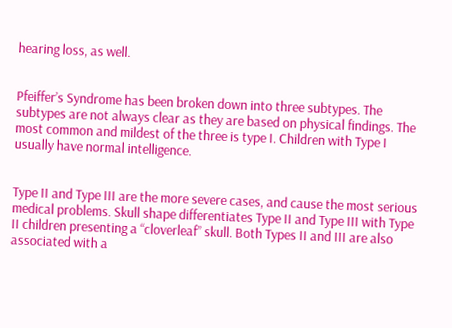hearing loss, as well.


Pfeiffer’s Syndrome has been broken down into three subtypes. The subtypes are not always clear as they are based on physical findings. The most common and mildest of the three is type I. Children with Type I usually have normal intelligence.


Type II and Type III are the more severe cases, and cause the most serious medical problems. Skull shape differentiates Type II and Type III with Type II children presenting a “cloverleaf” skull. Both Types II and III are also associated with a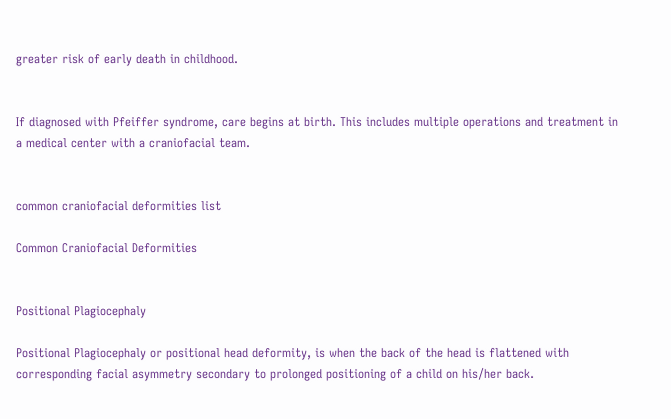greater risk of early death in childhood.


If diagnosed with Pfeiffer syndrome, care begins at birth. This includes multiple operations and treatment in a medical center with a craniofacial team.


common craniofacial deformities list

Common Craniofacial Deformities


Positional Plagiocephaly

Positional Plagiocephaly or positional head deformity, is when the back of the head is flattened with corresponding facial asymmetry secondary to prolonged positioning of a child on his/her back.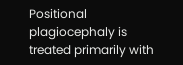Positional plagiocephaly is treated primarily with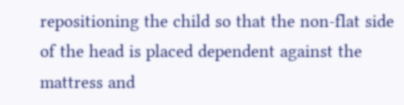repositioning the child so that the non-flat side of the head is placed dependent against the mattress and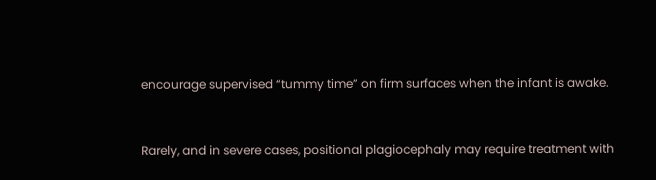encourage supervised “tummy time” on firm surfaces when the infant is awake.


Rarely, and in severe cases, positional plagiocephaly may require treatment with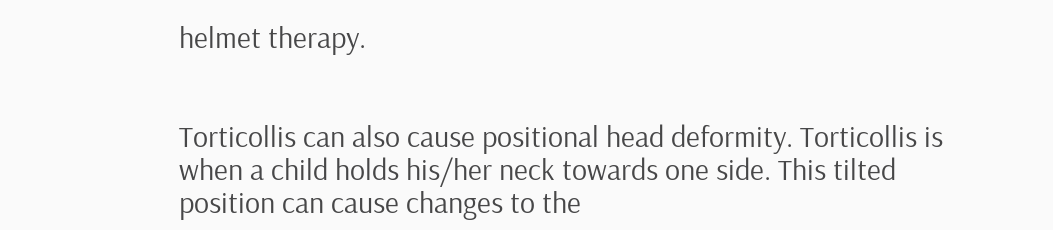helmet therapy.


Torticollis can also cause positional head deformity. Torticollis is when a child holds his/her neck towards one side. This tilted position can cause changes to the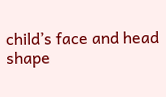child’s face and head shape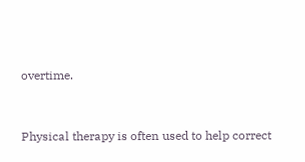overtime.


Physical therapy is often used to help correct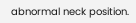abnormal neck position.